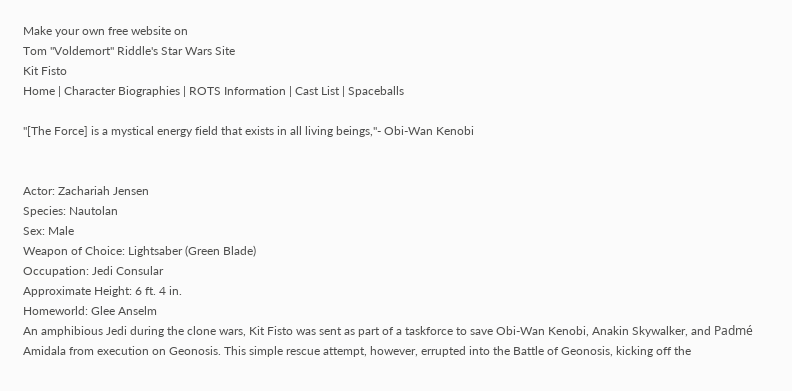Make your own free website on
Tom "Voldemort" Riddle's Star Wars Site
Kit Fisto
Home | Character Biographies | ROTS Information | Cast List | Spaceballs

"[The Force] is a mystical energy field that exists in all living beings,"- Obi-Wan Kenobi


Actor: Zachariah Jensen
Species: Nautolan
Sex: Male
Weapon of Choice: Lightsaber (Green Blade)
Occupation: Jedi Consular
Approximate Height: 6 ft. 4 in.
Homeworld: Glee Anselm
An amphibious Jedi during the clone wars, Kit Fisto was sent as part of a taskforce to save Obi-Wan Kenobi, Anakin Skywalker, and Padmé Amidala from execution on Geonosis. This simple rescue attempt, however, errupted into the Battle of Geonosis, kicking off the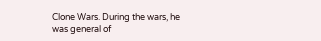Clone Wars. During the wars, he was general of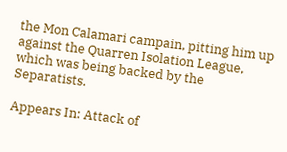the Mon Calamari campain, pitting him up against the Quarren Isolation League, which was being backed by the Separatists.

Appears In: Attack of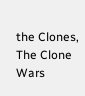the Clones, The Clone Wars